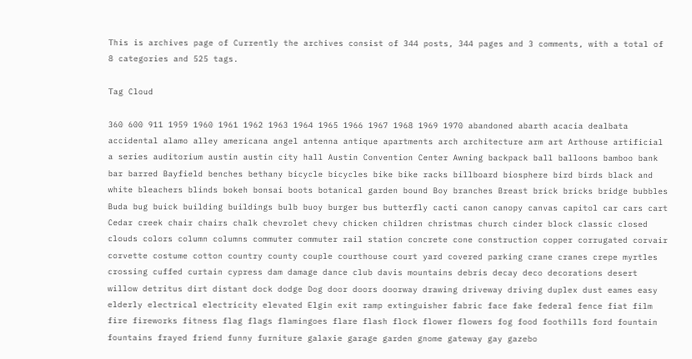This is archives page of Currently the archives consist of 344 posts, 344 pages and 3 comments, with a total of 8 categories and 525 tags.

Tag Cloud

360 600 911 1959 1960 1961 1962 1963 1964 1965 1966 1967 1968 1969 1970 abandoned abarth acacia dealbata accidental alamo alley americana angel antenna antique apartments arch architecture arm art Arthouse artificial a series auditorium austin austin city hall Austin Convention Center Awning backpack ball balloons bamboo bank bar barred Bayfield benches bethany bicycle bicycles bike bike racks billboard biosphere bird birds black and white bleachers blinds bokeh bonsai boots botanical garden bound Boy branches Breast brick bricks bridge bubbles Buda bug buick building buildings bulb buoy burger bus butterfly cacti canon canopy canvas capitol car cars cart Cedar creek chair chairs chalk chevrolet chevy chicken children christmas church cinder block classic closed clouds colors column columns commuter commuter rail station concrete cone construction copper corrugated corvair corvette costume cotton country county couple courthouse court yard covered parking crane cranes crepe myrtles crossing cuffed curtain cypress dam damage dance club davis mountains debris decay deco decorations desert willow detritus dirt distant dock dodge Dog door doors doorway drawing driveway driving duplex dust eames easy elderly electrical electricity elevated Elgin exit ramp extinguisher fabric face fake federal fence fiat film fire fireworks fitness flag flags flamingoes flare flash flock flower flowers fog food foothills ford fountain fountains frayed friend funny furniture galaxie garage garden gnome gateway gay gazebo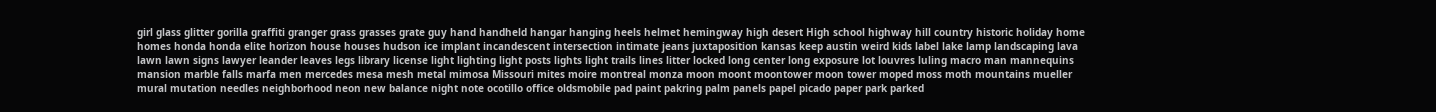girl glass glitter gorilla graffiti granger grass grasses grate guy hand handheld hangar hanging heels helmet hemingway high desert High school highway hill country historic holiday home homes honda honda elite horizon house houses hudson ice implant incandescent intersection intimate jeans juxtaposition kansas keep austin weird kids label lake lamp landscaping lava lawn lawn signs lawyer leander leaves legs library license light lighting light posts lights light trails lines litter locked long center long exposure lot louvres luling macro man mannequins mansion marble falls marfa men mercedes mesa mesh metal mimosa Missouri mites moire montreal monza moon moont moontower moon tower moped moss moth mountains mueller mural mutation needles neighborhood neon new balance night note ocotillo office oldsmobile pad paint pakring palm panels papel picado paper park parked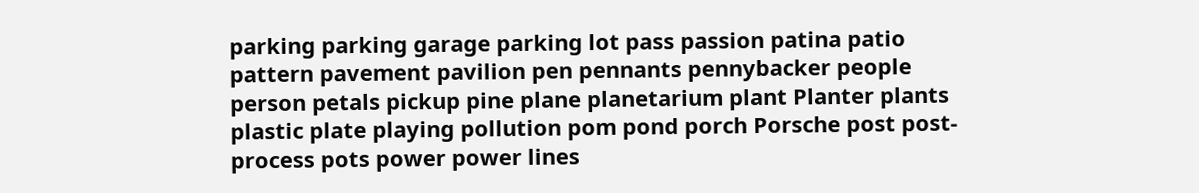parking parking garage parking lot pass passion patina patio pattern pavement pavilion pen pennants pennybacker people person petals pickup pine plane planetarium plant Planter plants plastic plate playing pollution pom pond porch Porsche post post-process pots power power lines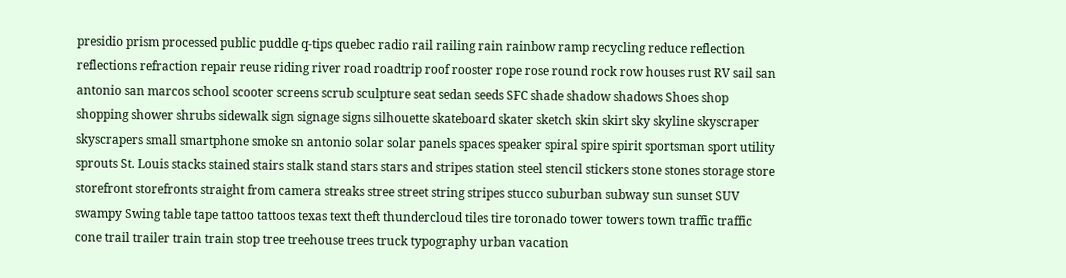presidio prism processed public puddle q-tips quebec radio rail railing rain rainbow ramp recycling reduce reflection reflections refraction repair reuse riding river road roadtrip roof rooster rope rose round rock row houses rust RV sail san antonio san marcos school scooter screens scrub sculpture seat sedan seeds SFC shade shadow shadows Shoes shop shopping shower shrubs sidewalk sign signage signs silhouette skateboard skater sketch skin skirt sky skyline skyscraper skyscrapers small smartphone smoke sn antonio solar solar panels spaces speaker spiral spire spirit sportsman sport utility sprouts St. Louis stacks stained stairs stalk stand stars stars and stripes station steel stencil stickers stone stones storage store storefront storefronts straight from camera streaks stree street string stripes stucco suburban subway sun sunset SUV swampy Swing table tape tattoo tattoos texas text theft thundercloud tiles tire toronado tower towers town traffic traffic cone trail trailer train train stop tree treehouse trees truck typography urban vacation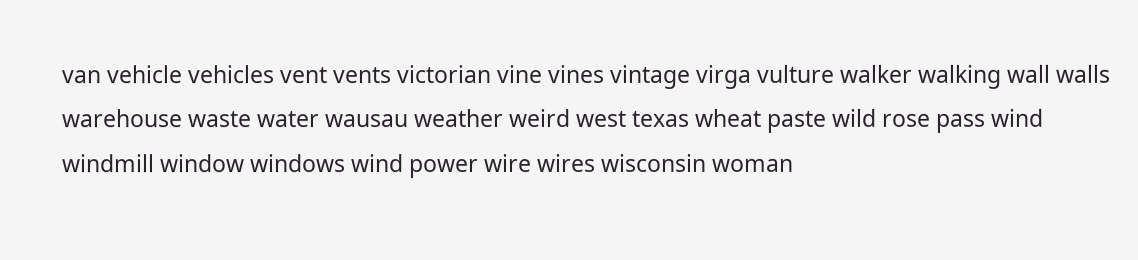van vehicle vehicles vent vents victorian vine vines vintage virga vulture walker walking wall walls warehouse waste water wausau weather weird west texas wheat paste wild rose pass wind windmill window windows wind power wire wires wisconsin woman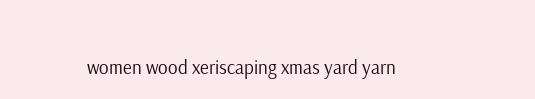women wood xeriscaping xmas yard yarn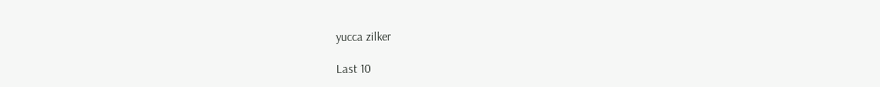yucca zilker

Last 10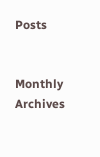Posts


Monthly Archives